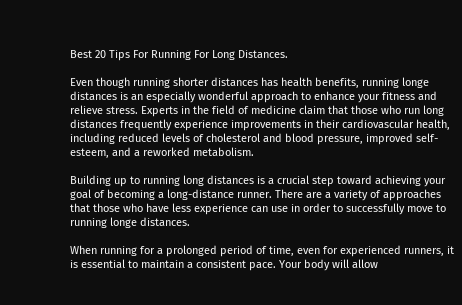Best 20 Tips For Running For Long Distances.

Even though running shorter distances has health benefits, running longe distances is an especially wonderful approach to enhance your fitness and relieve stress. Experts in the field of medicine claim that those who run long distances frequently experience improvements in their cardiovascular health, including reduced levels of cholesterol and blood pressure, improved self-esteem, and a reworked metabolism.

Building up to running long distances is a crucial step toward achieving your goal of becoming a long-distance runner. There are a variety of approaches that those who have less experience can use in order to successfully move to running longe distances.

When running for a prolonged period of time, even for experienced runners, it is essential to maintain a consistent pace. Your body will allow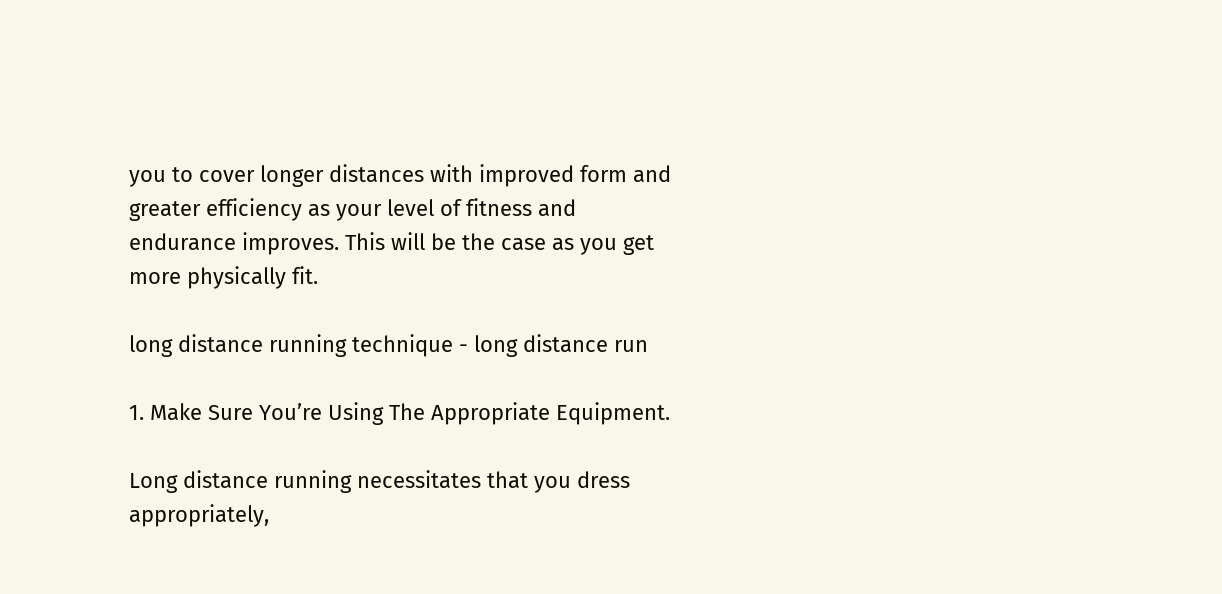you to cover longer distances with improved form and greater efficiency as your level of fitness and endurance improves. This will be the case as you get more physically fit.

long distance running technique - long distance run

1. Make Sure You’re Using The Appropriate Equipment.

Long distance running necessitates that you dress appropriately,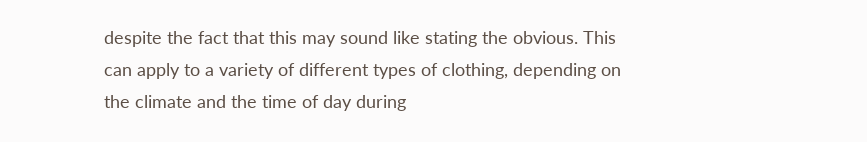despite the fact that this may sound like stating the obvious. This can apply to a variety of different types of clothing, depending on the climate and the time of day during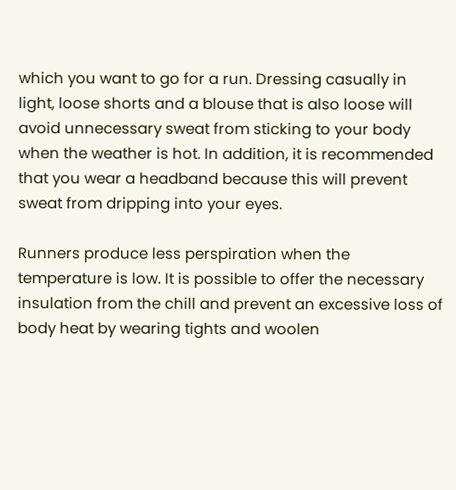which you want to go for a run. Dressing casually in light, loose shorts and a blouse that is also loose will avoid unnecessary sweat from sticking to your body when the weather is hot. In addition, it is recommended that you wear a headband because this will prevent sweat from dripping into your eyes.

Runners produce less perspiration when the temperature is low. It is possible to offer the necessary insulation from the chill and prevent an excessive loss of body heat by wearing tights and woolen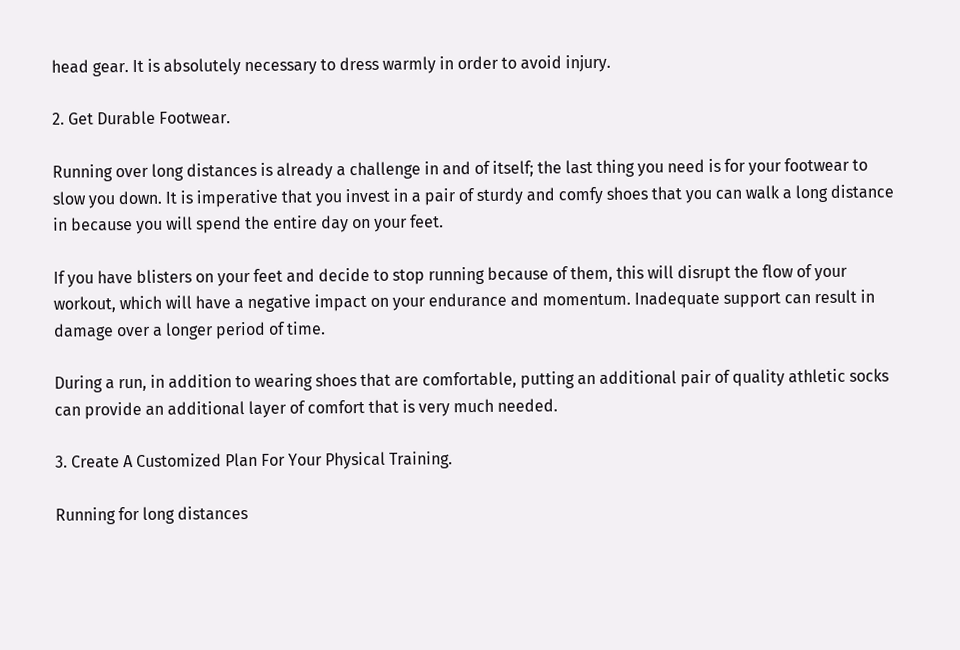head gear. It is absolutely necessary to dress warmly in order to avoid injury.

2. Get Durable Footwear.

Running over long distances is already a challenge in and of itself; the last thing you need is for your footwear to slow you down. It is imperative that you invest in a pair of sturdy and comfy shoes that you can walk a long distance in because you will spend the entire day on your feet.

If you have blisters on your feet and decide to stop running because of them, this will disrupt the flow of your workout, which will have a negative impact on your endurance and momentum. Inadequate support can result in damage over a longer period of time.

During a run, in addition to wearing shoes that are comfortable, putting an additional pair of quality athletic socks can provide an additional layer of comfort that is very much needed.

3. Create A Customized Plan For Your Physical Training.

Running for long distances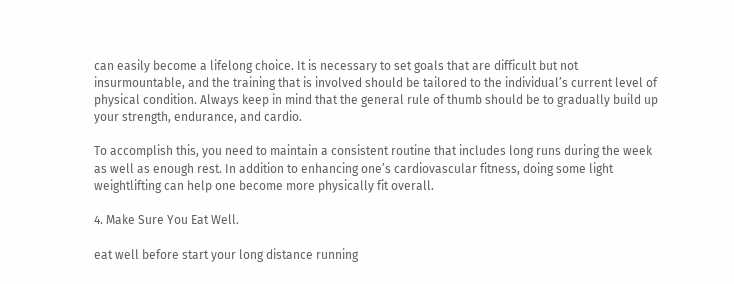can easily become a lifelong choice. It is necessary to set goals that are difficult but not insurmountable, and the training that is involved should be tailored to the individual’s current level of physical condition. Always keep in mind that the general rule of thumb should be to gradually build up your strength, endurance, and cardio.

To accomplish this, you need to maintain a consistent routine that includes long runs during the week as well as enough rest. In addition to enhancing one’s cardiovascular fitness, doing some light weightlifting can help one become more physically fit overall.

4. Make Sure You Eat Well.

eat well before start your long distance running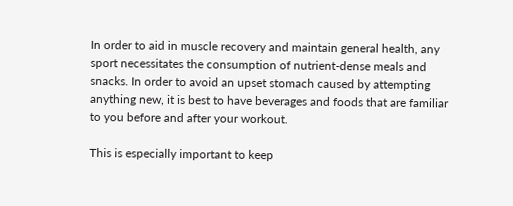In order to aid in muscle recovery and maintain general health, any sport necessitates the consumption of nutrient-dense meals and snacks. In order to avoid an upset stomach caused by attempting anything new, it is best to have beverages and foods that are familiar to you before and after your workout.

This is especially important to keep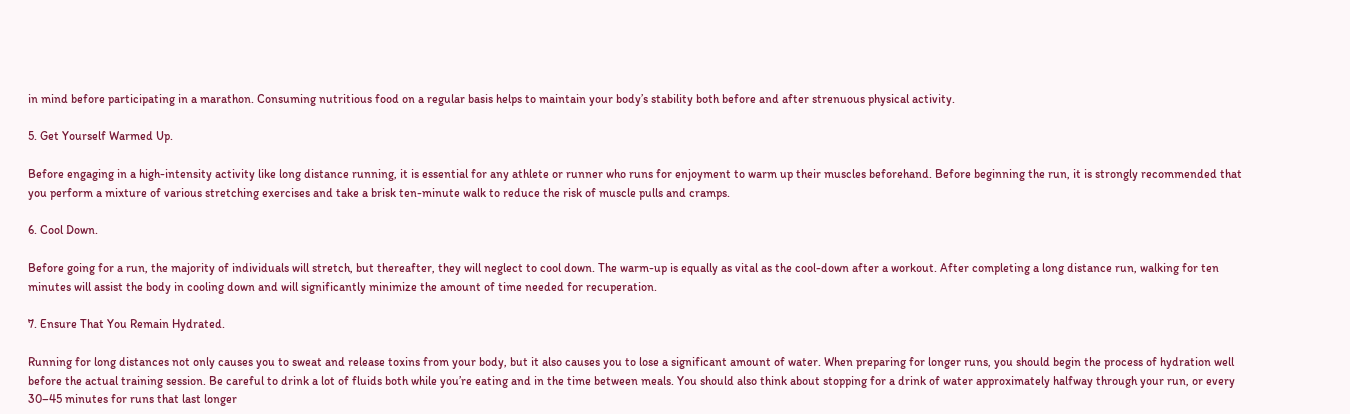in mind before participating in a marathon. Consuming nutritious food on a regular basis helps to maintain your body’s stability both before and after strenuous physical activity.

5. Get Yourself Warmed Up.

Before engaging in a high-intensity activity like long distance running, it is essential for any athlete or runner who runs for enjoyment to warm up their muscles beforehand. Before beginning the run, it is strongly recommended that you perform a mixture of various stretching exercises and take a brisk ten-minute walk to reduce the risk of muscle pulls and cramps.

6. Cool Down.

Before going for a run, the majority of individuals will stretch, but thereafter, they will neglect to cool down. The warm-up is equally as vital as the cool-down after a workout. After completing a long distance run, walking for ten minutes will assist the body in cooling down and will significantly minimize the amount of time needed for recuperation.

7. Ensure That You Remain Hydrated.

Running for long distances not only causes you to sweat and release toxins from your body, but it also causes you to lose a significant amount of water. When preparing for longer runs, you should begin the process of hydration well before the actual training session. Be careful to drink a lot of fluids both while you’re eating and in the time between meals. You should also think about stopping for a drink of water approximately halfway through your run, or every 30–45 minutes for runs that last longer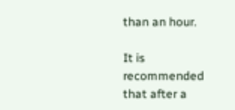than an hour.

It is recommended that after a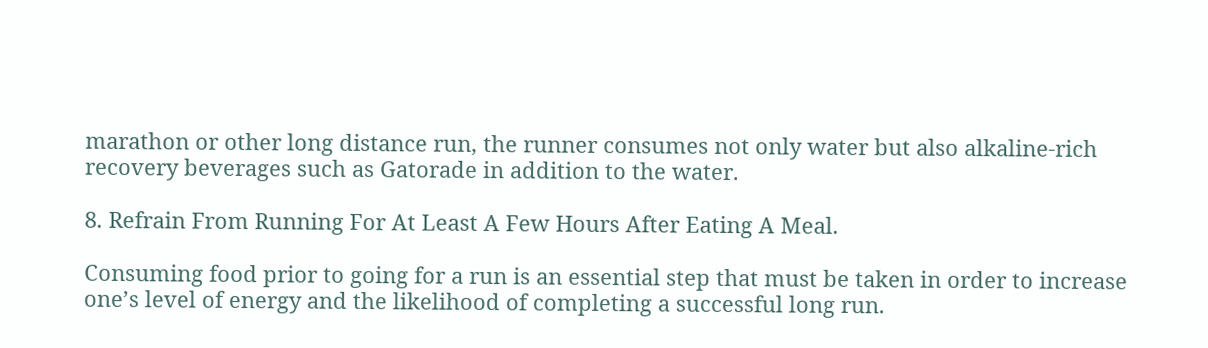marathon or other long distance run, the runner consumes not only water but also alkaline-rich recovery beverages such as Gatorade in addition to the water.

8. Refrain From Running For At Least A Few Hours After Eating A Meal.

Consuming food prior to going for a run is an essential step that must be taken in order to increase one’s level of energy and the likelihood of completing a successful long run.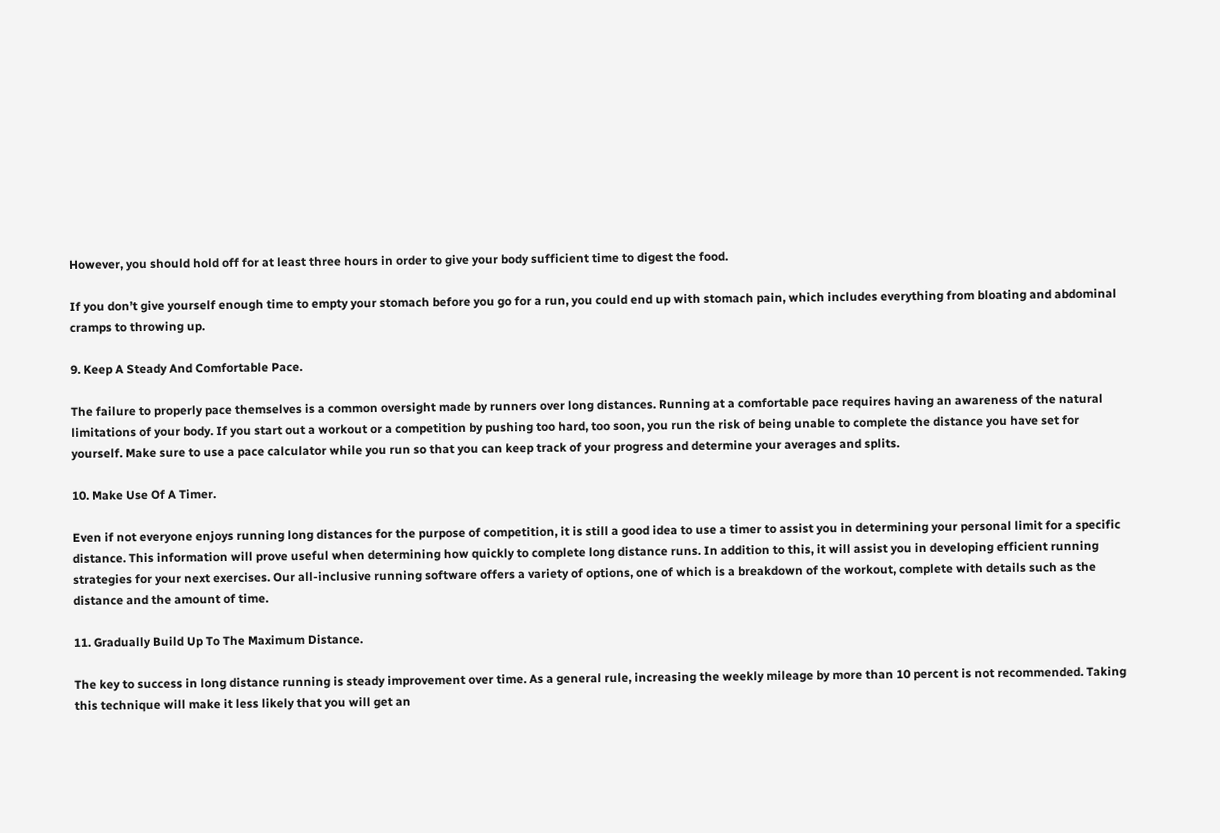However, you should hold off for at least three hours in order to give your body sufficient time to digest the food.

If you don’t give yourself enough time to empty your stomach before you go for a run, you could end up with stomach pain, which includes everything from bloating and abdominal cramps to throwing up.

9. Keep A Steady And Comfortable Pace.

The failure to properly pace themselves is a common oversight made by runners over long distances. Running at a comfortable pace requires having an awareness of the natural limitations of your body. If you start out a workout or a competition by pushing too hard, too soon, you run the risk of being unable to complete the distance you have set for yourself. Make sure to use a pace calculator while you run so that you can keep track of your progress and determine your averages and splits.

10. Make Use Of A Timer.

Even if not everyone enjoys running long distances for the purpose of competition, it is still a good idea to use a timer to assist you in determining your personal limit for a specific distance. This information will prove useful when determining how quickly to complete long distance runs. In addition to this, it will assist you in developing efficient running strategies for your next exercises. Our all-inclusive running software offers a variety of options, one of which is a breakdown of the workout, complete with details such as the distance and the amount of time.

11. Gradually Build Up To The Maximum Distance.

The key to success in long distance running is steady improvement over time. As a general rule, increasing the weekly mileage by more than 10 percent is not recommended. Taking this technique will make it less likely that you will get an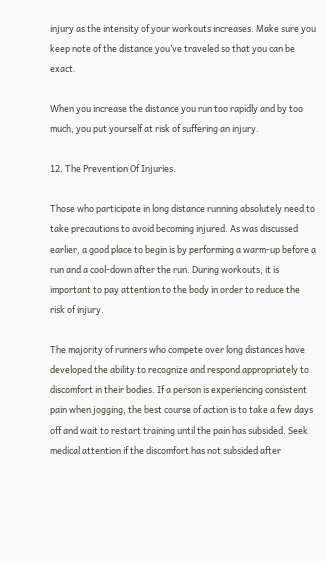injury as the intensity of your workouts increases. Make sure you keep note of the distance you’ve traveled so that you can be exact.

When you increase the distance you run too rapidly and by too much, you put yourself at risk of suffering an injury.

12. The Prevention Of Injuries.

Those who participate in long distance running absolutely need to take precautions to avoid becoming injured. As was discussed earlier, a good place to begin is by performing a warm-up before a run and a cool-down after the run. During workouts, it is important to pay attention to the body in order to reduce the risk of injury.

The majority of runners who compete over long distances have developed the ability to recognize and respond appropriately to discomfort in their bodies. If a person is experiencing consistent pain when jogging, the best course of action is to take a few days off and wait to restart training until the pain has subsided. Seek medical attention if the discomfort has not subsided after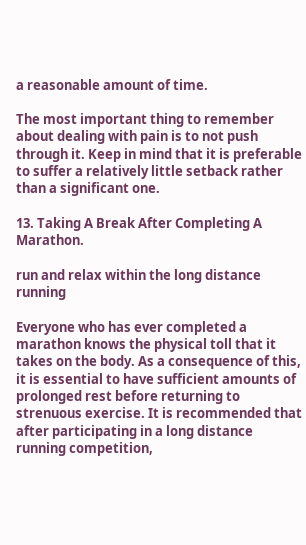a reasonable amount of time.

The most important thing to remember about dealing with pain is to not push through it. Keep in mind that it is preferable to suffer a relatively little setback rather than a significant one.

13. Taking A Break After Completing A Marathon.

run and relax within the long distance running

Everyone who has ever completed a marathon knows the physical toll that it takes on the body. As a consequence of this, it is essential to have sufficient amounts of prolonged rest before returning to strenuous exercise. It is recommended that after participating in a long distance running competition,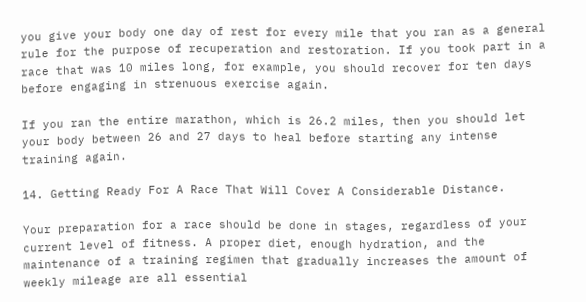you give your body one day of rest for every mile that you ran as a general rule for the purpose of recuperation and restoration. If you took part in a race that was 10 miles long, for example, you should recover for ten days before engaging in strenuous exercise again.

If you ran the entire marathon, which is 26.2 miles, then you should let your body between 26 and 27 days to heal before starting any intense training again.

14. Getting Ready For A Race That Will Cover A Considerable Distance.

Your preparation for a race should be done in stages, regardless of your current level of fitness. A proper diet, enough hydration, and the maintenance of a training regimen that gradually increases the amount of weekly mileage are all essential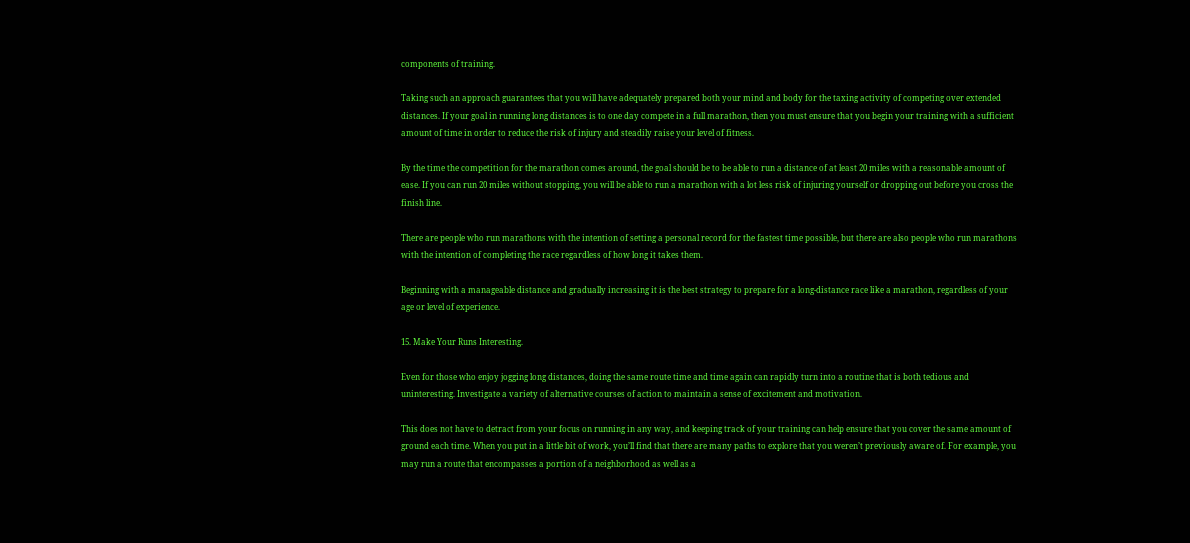components of training.

Taking such an approach guarantees that you will have adequately prepared both your mind and body for the taxing activity of competing over extended distances. If your goal in running long distances is to one day compete in a full marathon, then you must ensure that you begin your training with a sufficient amount of time in order to reduce the risk of injury and steadily raise your level of fitness.

By the time the competition for the marathon comes around, the goal should be to be able to run a distance of at least 20 miles with a reasonable amount of ease. If you can run 20 miles without stopping, you will be able to run a marathon with a lot less risk of injuring yourself or dropping out before you cross the finish line.

There are people who run marathons with the intention of setting a personal record for the fastest time possible, but there are also people who run marathons with the intention of completing the race regardless of how long it takes them.

Beginning with a manageable distance and gradually increasing it is the best strategy to prepare for a long-distance race like a marathon, regardless of your age or level of experience.

15. Make Your Runs Interesting.

Even for those who enjoy jogging long distances, doing the same route time and time again can rapidly turn into a routine that is both tedious and uninteresting. Investigate a variety of alternative courses of action to maintain a sense of excitement and motivation.

This does not have to detract from your focus on running in any way, and keeping track of your training can help ensure that you cover the same amount of ground each time. When you put in a little bit of work, you’ll find that there are many paths to explore that you weren’t previously aware of. For example, you may run a route that encompasses a portion of a neighborhood as well as a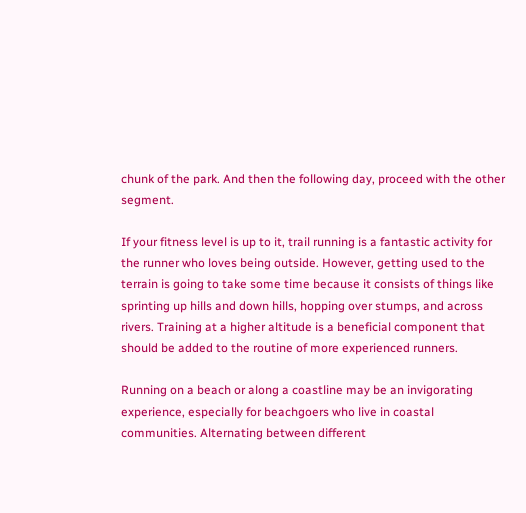chunk of the park. And then the following day, proceed with the other segment.

If your fitness level is up to it, trail running is a fantastic activity for the runner who loves being outside. However, getting used to the terrain is going to take some time because it consists of things like sprinting up hills and down hills, hopping over stumps, and across rivers. Training at a higher altitude is a beneficial component that should be added to the routine of more experienced runners.

Running on a beach or along a coastline may be an invigorating experience, especially for beachgoers who live in coastal communities. Alternating between different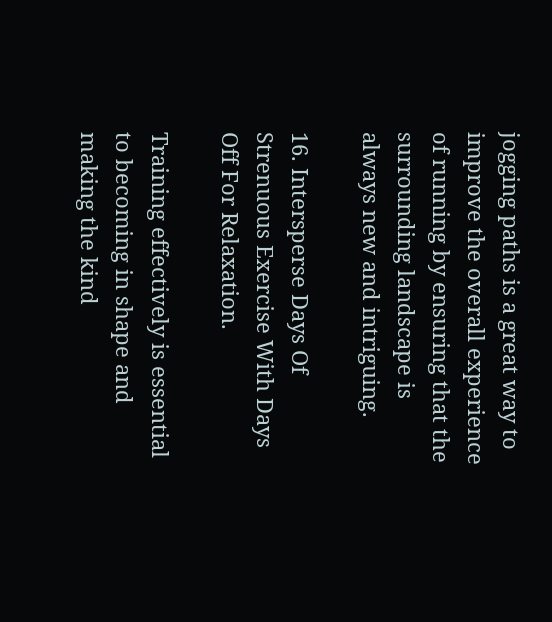jogging paths is a great way to improve the overall experience of running by ensuring that the surrounding landscape is always new and intriguing.

16. Intersperse Days Of Strenuous Exercise With Days Off For Relaxation.

Training effectively is essential to becoming in shape and making the kind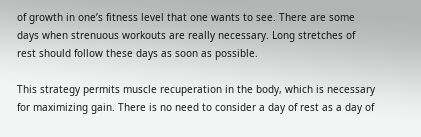of growth in one’s fitness level that one wants to see. There are some days when strenuous workouts are really necessary. Long stretches of rest should follow these days as soon as possible.

This strategy permits muscle recuperation in the body, which is necessary for maximizing gain. There is no need to consider a day of rest as a day of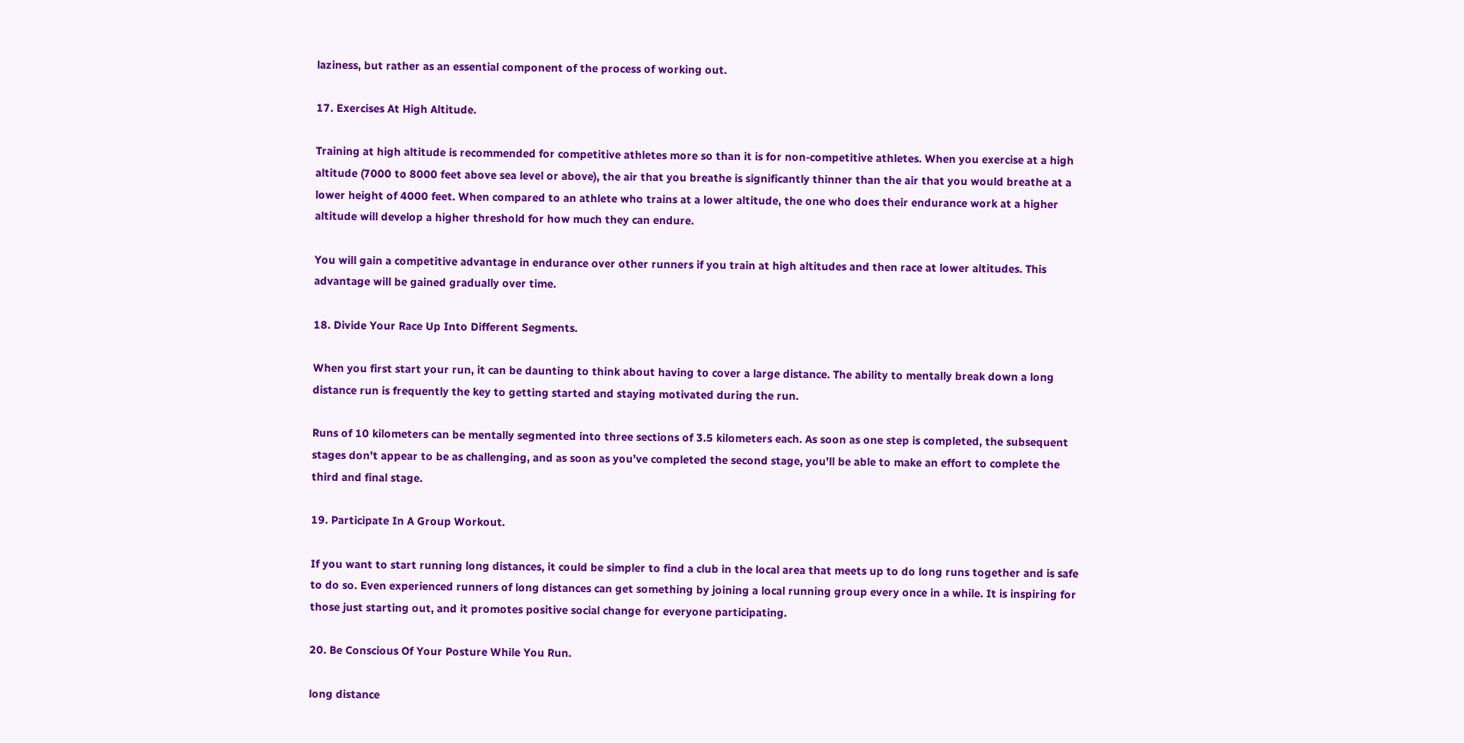laziness, but rather as an essential component of the process of working out.

17. Exercises At High Altitude.

Training at high altitude is recommended for competitive athletes more so than it is for non-competitive athletes. When you exercise at a high altitude (7000 to 8000 feet above sea level or above), the air that you breathe is significantly thinner than the air that you would breathe at a lower height of 4000 feet. When compared to an athlete who trains at a lower altitude, the one who does their endurance work at a higher altitude will develop a higher threshold for how much they can endure.

You will gain a competitive advantage in endurance over other runners if you train at high altitudes and then race at lower altitudes. This advantage will be gained gradually over time.

18. Divide Your Race Up Into Different Segments.

When you first start your run, it can be daunting to think about having to cover a large distance. The ability to mentally break down a long distance run is frequently the key to getting started and staying motivated during the run.

Runs of 10 kilometers can be mentally segmented into three sections of 3.5 kilometers each. As soon as one step is completed, the subsequent stages don’t appear to be as challenging, and as soon as you’ve completed the second stage, you’ll be able to make an effort to complete the third and final stage.

19. Participate In A Group Workout.

If you want to start running long distances, it could be simpler to find a club in the local area that meets up to do long runs together and is safe to do so. Even experienced runners of long distances can get something by joining a local running group every once in a while. It is inspiring for those just starting out, and it promotes positive social change for everyone participating.

20. Be Conscious Of Your Posture While You Run.

long distance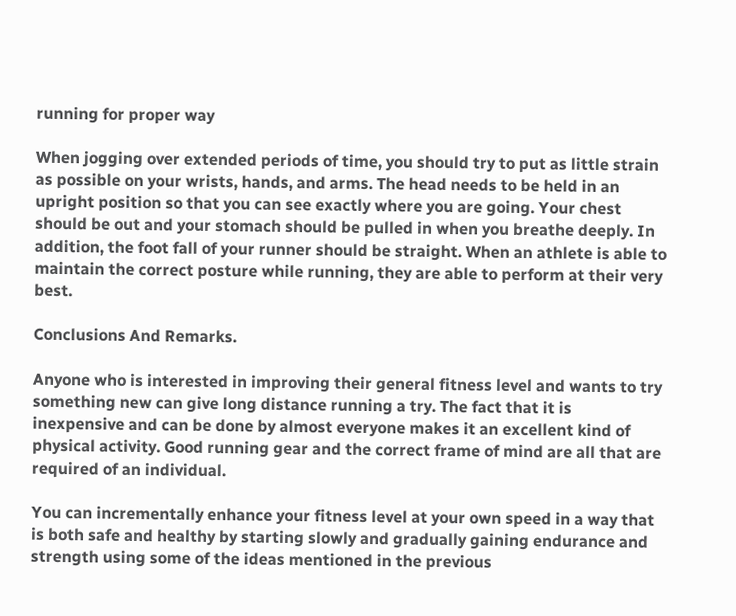running for proper way

When jogging over extended periods of time, you should try to put as little strain as possible on your wrists, hands, and arms. The head needs to be held in an upright position so that you can see exactly where you are going. Your chest should be out and your stomach should be pulled in when you breathe deeply. In addition, the foot fall of your runner should be straight. When an athlete is able to maintain the correct posture while running, they are able to perform at their very best.

Conclusions And Remarks.

Anyone who is interested in improving their general fitness level and wants to try something new can give long distance running a try. The fact that it is inexpensive and can be done by almost everyone makes it an excellent kind of physical activity. Good running gear and the correct frame of mind are all that are required of an individual.

You can incrementally enhance your fitness level at your own speed in a way that is both safe and healthy by starting slowly and gradually gaining endurance and strength using some of the ideas mentioned in the previous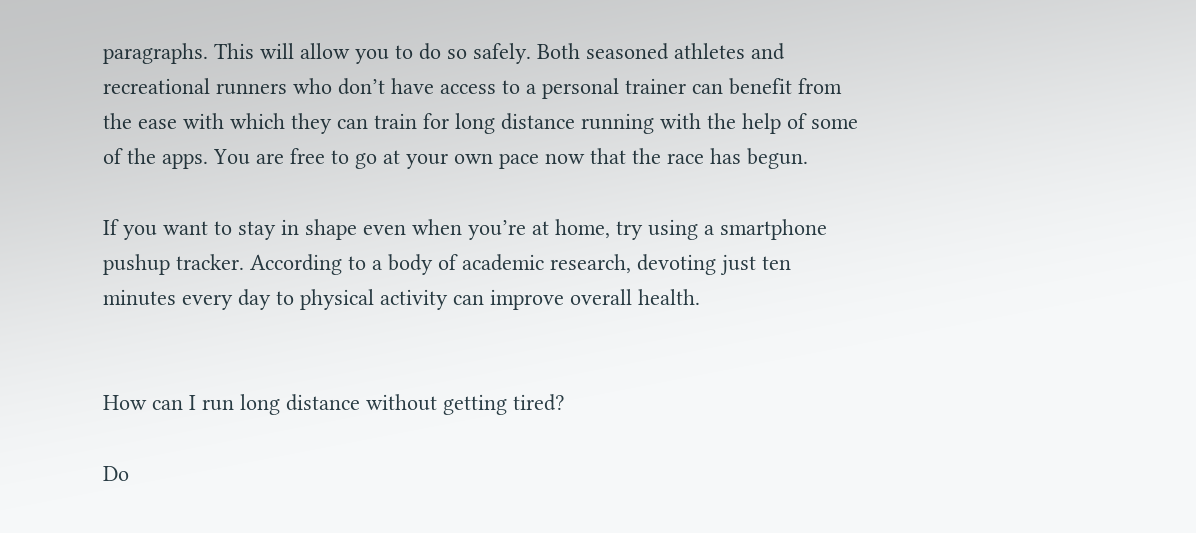paragraphs. This will allow you to do so safely. Both seasoned athletes and recreational runners who don’t have access to a personal trainer can benefit from the ease with which they can train for long distance running with the help of some of the apps. You are free to go at your own pace now that the race has begun.

If you want to stay in shape even when you’re at home, try using a smartphone pushup tracker. According to a body of academic research, devoting just ten minutes every day to physical activity can improve overall health.


How can I run long distance without getting tired?

Do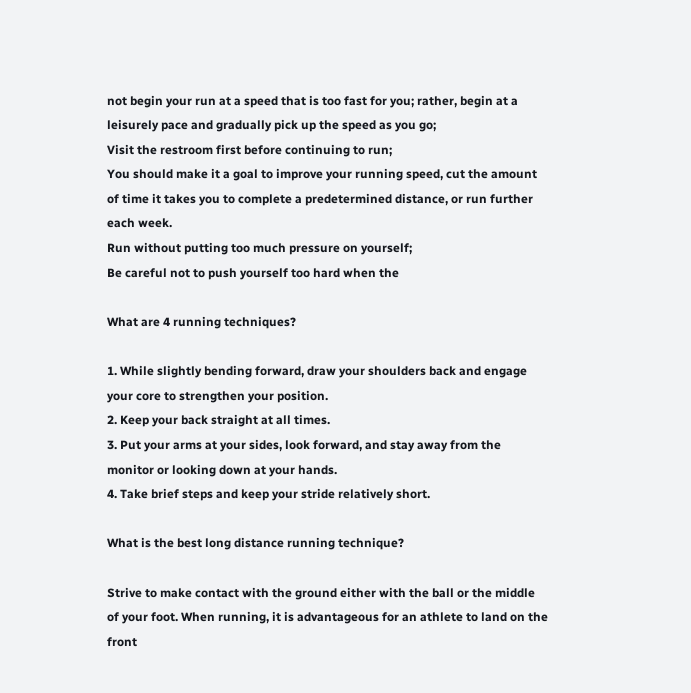not begin your run at a speed that is too fast for you; rather, begin at a leisurely pace and gradually pick up the speed as you go;
Visit the restroom first before continuing to run;
You should make it a goal to improve your running speed, cut the amount of time it takes you to complete a predetermined distance, or run further each week.
Run without putting too much pressure on yourself;
Be careful not to push yourself too hard when the

What are 4 running techniques?

1. While slightly bending forward, draw your shoulders back and engage your core to strengthen your position.
2. Keep your back straight at all times.
3. Put your arms at your sides, look forward, and stay away from the monitor or looking down at your hands.
4. Take brief steps and keep your stride relatively short.

What is the best long distance running technique?

Strive to make contact with the ground either with the ball or the middle of your foot. When running, it is advantageous for an athlete to land on the front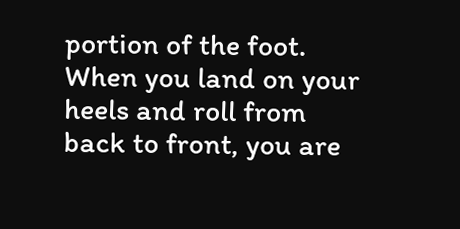portion of the foot. When you land on your heels and roll from back to front, you are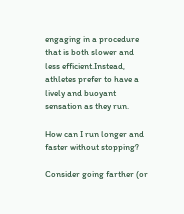engaging in a procedure that is both slower and less efficient.Instead, athletes prefer to have a lively and buoyant sensation as they run.

How can I run longer and faster without stopping?

Consider going farther (or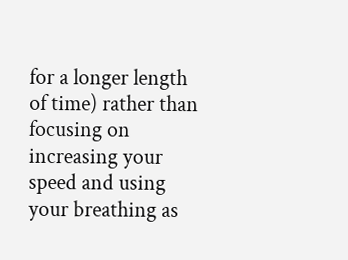for a longer length of time) rather than focusing on increasing your speed and using your breathing as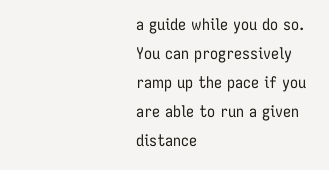a guide while you do so. You can progressively ramp up the pace if you are able to run a given distance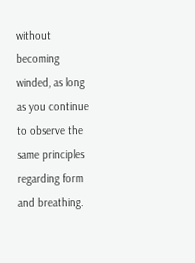without becoming winded, as long as you continue to observe the same principles regarding form and breathing.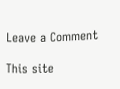Leave a Comment

This site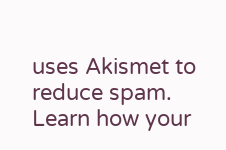uses Akismet to reduce spam. Learn how your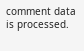comment data is processed.